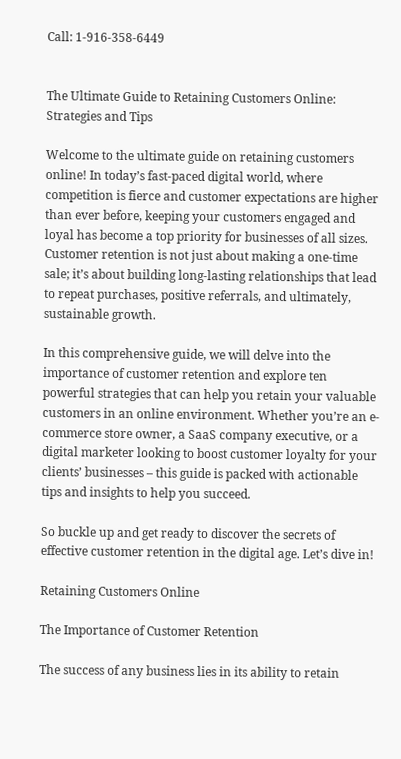Call: 1-916-358-6449


The Ultimate Guide to Retaining Customers Online: Strategies and Tips

Welcome to the ultimate guide on retaining customers online! In today’s fast-paced digital world, where competition is fierce and customer expectations are higher than ever before, keeping your customers engaged and loyal has become a top priority for businesses of all sizes. Customer retention is not just about making a one-time sale; it’s about building long-lasting relationships that lead to repeat purchases, positive referrals, and ultimately, sustainable growth.

In this comprehensive guide, we will delve into the importance of customer retention and explore ten powerful strategies that can help you retain your valuable customers in an online environment. Whether you’re an e-commerce store owner, a SaaS company executive, or a digital marketer looking to boost customer loyalty for your clients’ businesses – this guide is packed with actionable tips and insights to help you succeed.

So buckle up and get ready to discover the secrets of effective customer retention in the digital age. Let’s dive in!

Retaining Customers Online

The Importance of Customer Retention

The success of any business lies in its ability to retain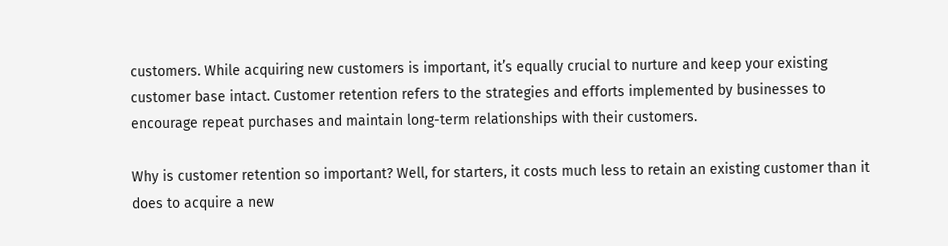customers. While acquiring new customers is important, it’s equally crucial to nurture and keep your existing customer base intact. Customer retention refers to the strategies and efforts implemented by businesses to encourage repeat purchases and maintain long-term relationships with their customers.

Why is customer retention so important? Well, for starters, it costs much less to retain an existing customer than it does to acquire a new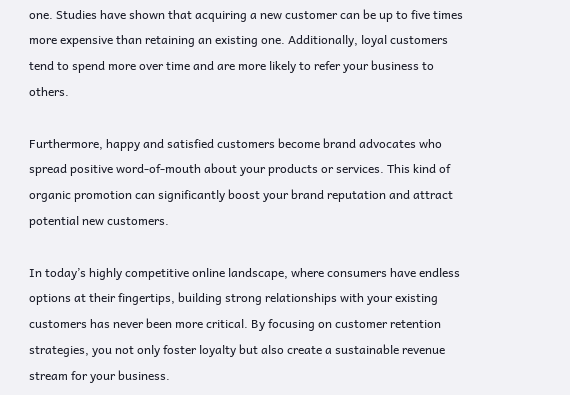one. Studies have shown that acquiring a new customer can be up to five times more expensive than retaining an existing one. Additionally, loyal customers tend to spend more over time and are more likely to refer your business to others.

Furthermore, happy and satisfied customers become brand advocates who spread positive word-of-mouth about your products or services. This kind of organic promotion can significantly boost your brand reputation and attract potential new customers.

In today’s highly competitive online landscape, where consumers have endless options at their fingertips, building strong relationships with your existing customers has never been more critical. By focusing on customer retention strategies, you not only foster loyalty but also create a sustainable revenue stream for your business.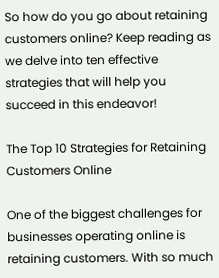So how do you go about retaining customers online? Keep reading as we delve into ten effective strategies that will help you succeed in this endeavor!

The Top 10 Strategies for Retaining Customers Online

One of the biggest challenges for businesses operating online is retaining customers. With so much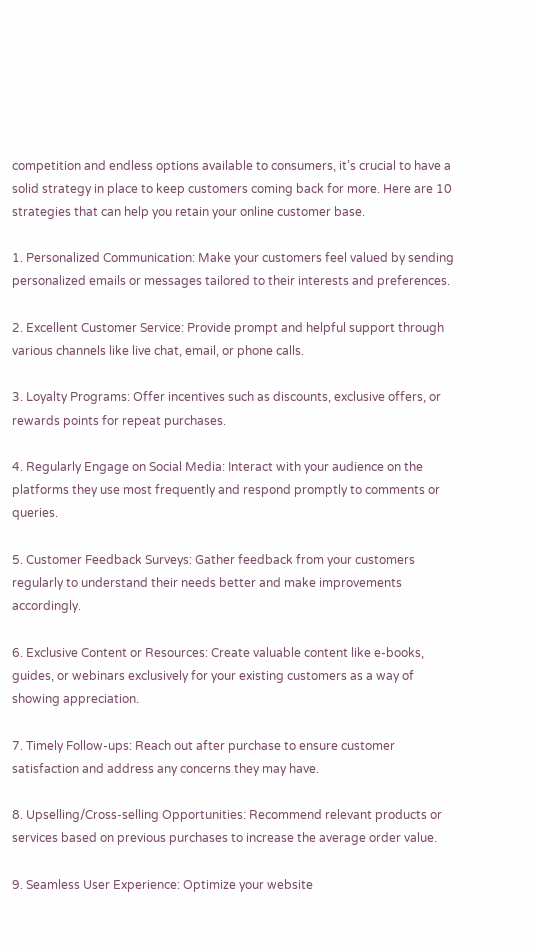competition and endless options available to consumers, it’s crucial to have a solid strategy in place to keep customers coming back for more. Here are 10 strategies that can help you retain your online customer base.

1. Personalized Communication: Make your customers feel valued by sending personalized emails or messages tailored to their interests and preferences.

2. Excellent Customer Service: Provide prompt and helpful support through various channels like live chat, email, or phone calls.

3. Loyalty Programs: Offer incentives such as discounts, exclusive offers, or rewards points for repeat purchases.

4. Regularly Engage on Social Media: Interact with your audience on the platforms they use most frequently and respond promptly to comments or queries.

5. Customer Feedback Surveys: Gather feedback from your customers regularly to understand their needs better and make improvements accordingly.

6. Exclusive Content or Resources: Create valuable content like e-books, guides, or webinars exclusively for your existing customers as a way of showing appreciation.

7. Timely Follow-ups: Reach out after purchase to ensure customer satisfaction and address any concerns they may have.

8. Upselling/Cross-selling Opportunities: Recommend relevant products or services based on previous purchases to increase the average order value.

9. Seamless User Experience: Optimize your website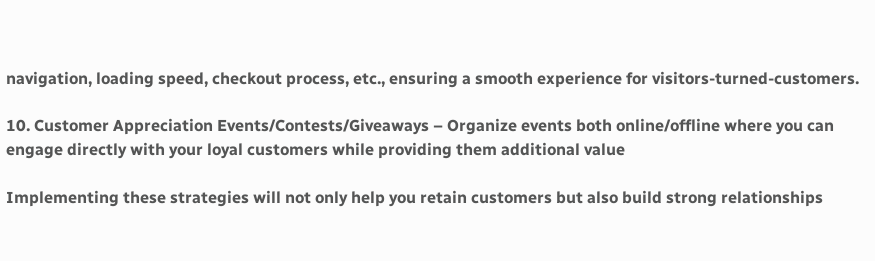navigation, loading speed, checkout process, etc., ensuring a smooth experience for visitors-turned-customers.

10. Customer Appreciation Events/Contests/Giveaways – Organize events both online/offline where you can engage directly with your loyal customers while providing them additional value

Implementing these strategies will not only help you retain customers but also build strong relationships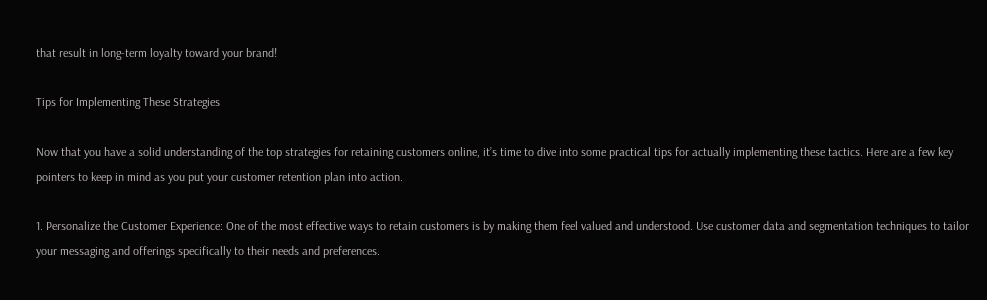that result in long-term loyalty toward your brand!

Tips for Implementing These Strategies

Now that you have a solid understanding of the top strategies for retaining customers online, it’s time to dive into some practical tips for actually implementing these tactics. Here are a few key pointers to keep in mind as you put your customer retention plan into action.

1. Personalize the Customer Experience: One of the most effective ways to retain customers is by making them feel valued and understood. Use customer data and segmentation techniques to tailor your messaging and offerings specifically to their needs and preferences.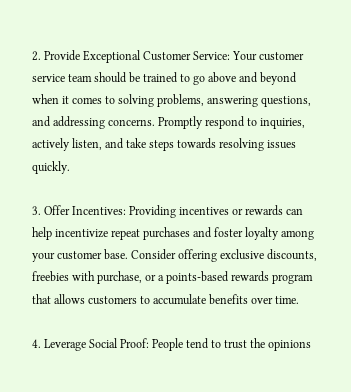2. Provide Exceptional Customer Service: Your customer service team should be trained to go above and beyond when it comes to solving problems, answering questions, and addressing concerns. Promptly respond to inquiries, actively listen, and take steps towards resolving issues quickly.

3. Offer Incentives: Providing incentives or rewards can help incentivize repeat purchases and foster loyalty among your customer base. Consider offering exclusive discounts, freebies with purchase, or a points-based rewards program that allows customers to accumulate benefits over time.

4. Leverage Social Proof: People tend to trust the opinions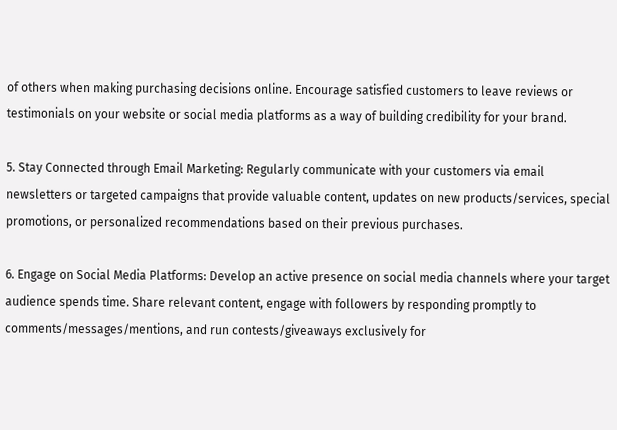of others when making purchasing decisions online. Encourage satisfied customers to leave reviews or testimonials on your website or social media platforms as a way of building credibility for your brand.

5. Stay Connected through Email Marketing: Regularly communicate with your customers via email newsletters or targeted campaigns that provide valuable content, updates on new products/services, special promotions, or personalized recommendations based on their previous purchases.

6. Engage on Social Media Platforms: Develop an active presence on social media channels where your target audience spends time. Share relevant content, engage with followers by responding promptly to comments/messages/mentions, and run contests/giveaways exclusively for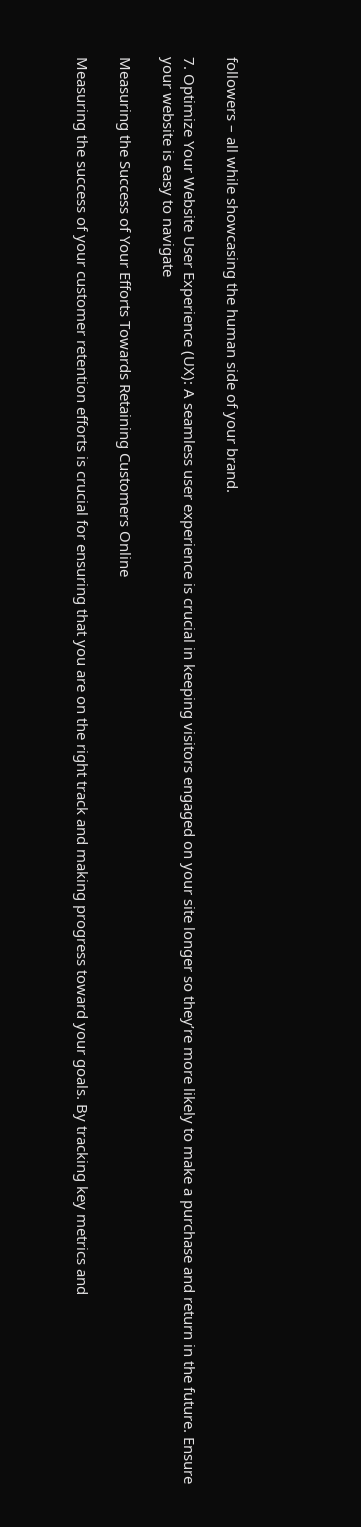followers – all while showcasing the human side of your brand.

7. Optimize Your Website User Experience (UX): A seamless user experience is crucial in keeping visitors engaged on your site longer so they’re more likely to make a purchase and return in the future. Ensure your website is easy to navigate

Measuring the Success of Your Efforts Towards Retaining Customers Online

Measuring the success of your customer retention efforts is crucial for ensuring that you are on the right track and making progress toward your goals. By tracking key metrics and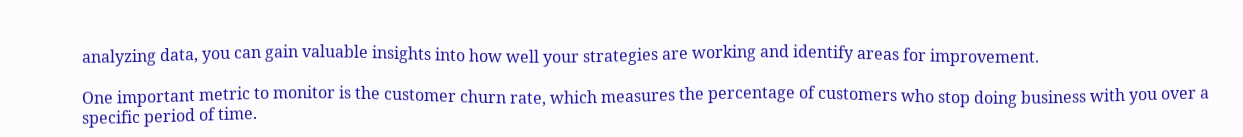analyzing data, you can gain valuable insights into how well your strategies are working and identify areas for improvement.

One important metric to monitor is the customer churn rate, which measures the percentage of customers who stop doing business with you over a specific period of time.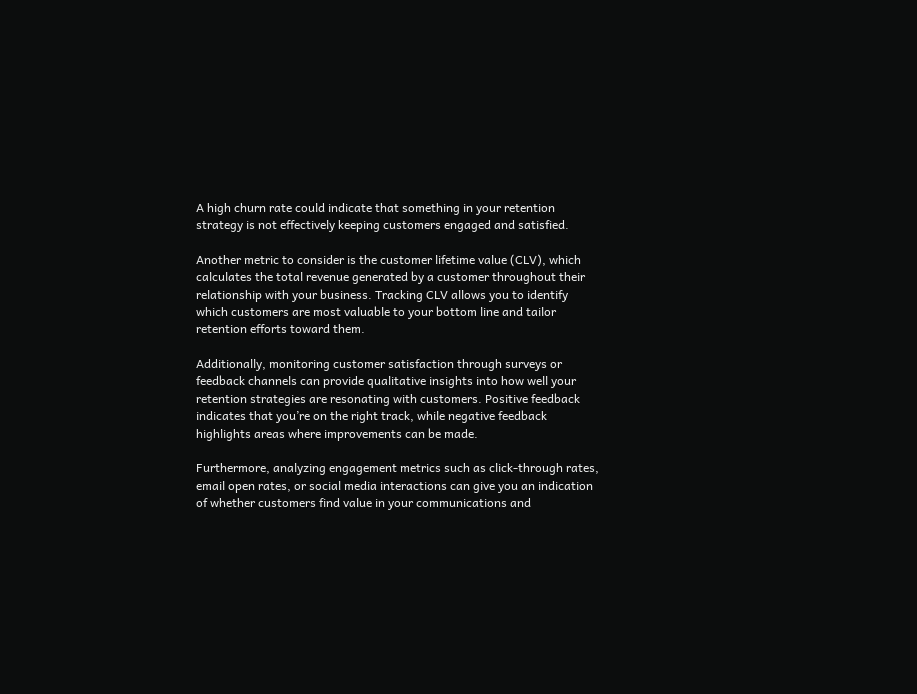A high churn rate could indicate that something in your retention strategy is not effectively keeping customers engaged and satisfied.

Another metric to consider is the customer lifetime value (CLV), which calculates the total revenue generated by a customer throughout their relationship with your business. Tracking CLV allows you to identify which customers are most valuable to your bottom line and tailor retention efforts toward them.

Additionally, monitoring customer satisfaction through surveys or feedback channels can provide qualitative insights into how well your retention strategies are resonating with customers. Positive feedback indicates that you’re on the right track, while negative feedback highlights areas where improvements can be made.

Furthermore, analyzing engagement metrics such as click-through rates, email open rates, or social media interactions can give you an indication of whether customers find value in your communications and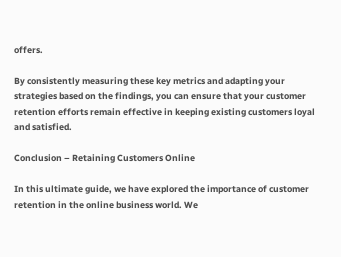offers.

By consistently measuring these key metrics and adapting your strategies based on the findings, you can ensure that your customer retention efforts remain effective in keeping existing customers loyal and satisfied.

Conclusion – Retaining Customers Online

In this ultimate guide, we have explored the importance of customer retention in the online business world. We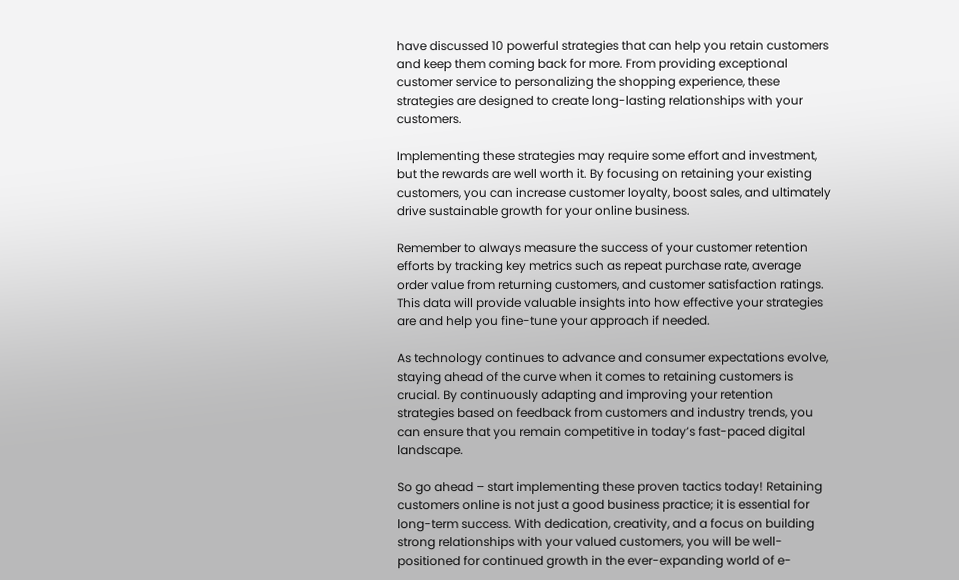have discussed 10 powerful strategies that can help you retain customers and keep them coming back for more. From providing exceptional customer service to personalizing the shopping experience, these strategies are designed to create long-lasting relationships with your customers.

Implementing these strategies may require some effort and investment, but the rewards are well worth it. By focusing on retaining your existing customers, you can increase customer loyalty, boost sales, and ultimately drive sustainable growth for your online business.

Remember to always measure the success of your customer retention efforts by tracking key metrics such as repeat purchase rate, average order value from returning customers, and customer satisfaction ratings. This data will provide valuable insights into how effective your strategies are and help you fine-tune your approach if needed.

As technology continues to advance and consumer expectations evolve, staying ahead of the curve when it comes to retaining customers is crucial. By continuously adapting and improving your retention strategies based on feedback from customers and industry trends, you can ensure that you remain competitive in today’s fast-paced digital landscape.

So go ahead – start implementing these proven tactics today! Retaining customers online is not just a good business practice; it is essential for long-term success. With dedication, creativity, and a focus on building strong relationships with your valued customers, you will be well-positioned for continued growth in the ever-expanding world of e-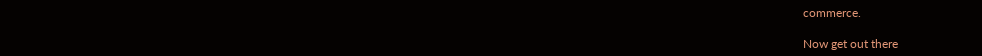commerce.

Now get out there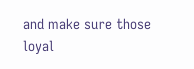and make sure those loyal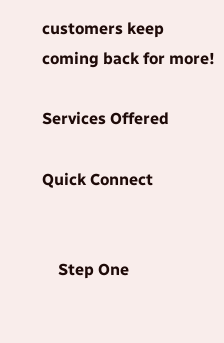customers keep coming back for more!

Services Offered

Quick Connect


    Step One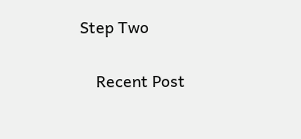Step Two

    Recent Post